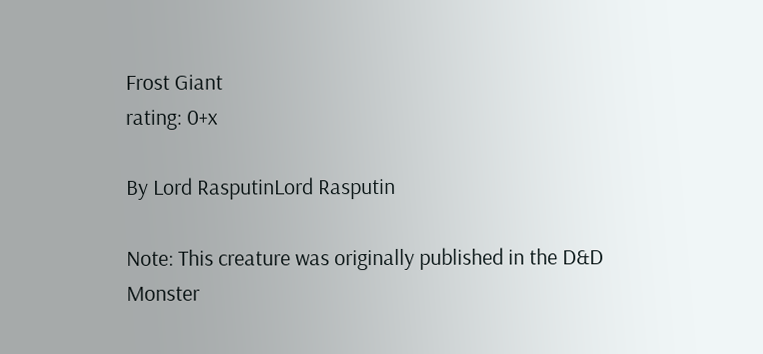Frost Giant
rating: 0+x

By Lord RasputinLord Rasputin

Note: This creature was originally published in the D&D Monster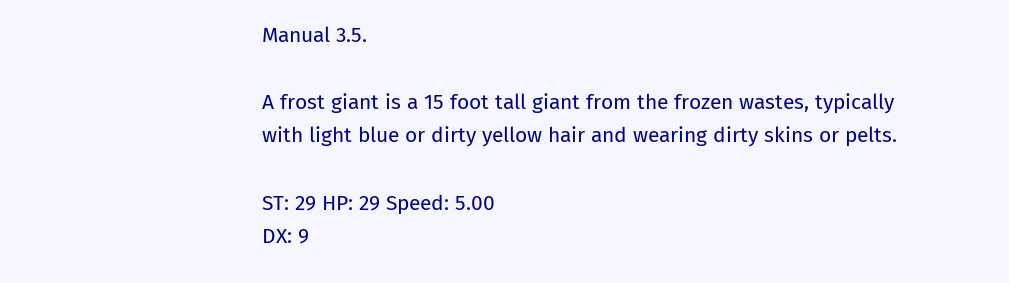Manual 3.5.

A frost giant is a 15 foot tall giant from the frozen wastes, typically with light blue or dirty yellow hair and wearing dirty skins or pelts.

ST: 29 HP: 29 Speed: 5.00
DX: 9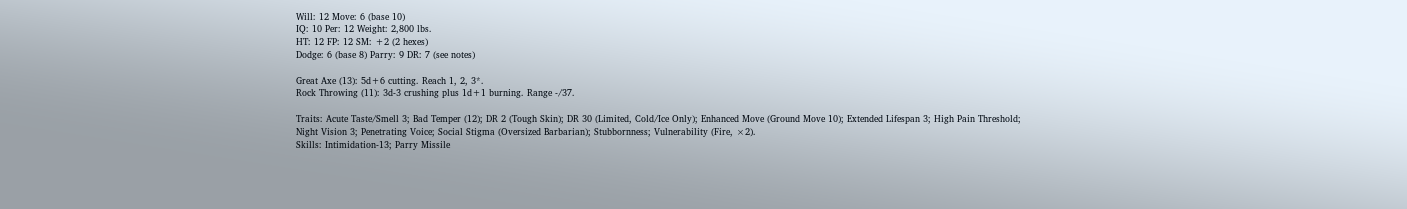Will: 12 Move: 6 (base 10)
IQ: 10 Per: 12 Weight: 2,800 lbs.
HT: 12 FP: 12 SM: +2 (2 hexes)
Dodge: 6 (base 8) Parry: 9 DR: 7 (see notes)

Great Axe (13): 5d+6 cutting. Reach 1, 2, 3*.
Rock Throwing (11): 3d-3 crushing plus 1d+1 burning. Range -/37.

Traits: Acute Taste/Smell 3; Bad Temper (12); DR 2 (Tough Skin); DR 30 (Limited, Cold/Ice Only); Enhanced Move (Ground Move 10); Extended Lifespan 3; High Pain Threshold; Night Vision 3; Penetrating Voice; Social Stigma (Oversized Barbarian); Stubbornness; Vulnerability (Fire, ×2).
Skills: Intimidation-13; Parry Missile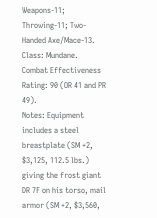Weapons-11; Throwing-11; Two-Handed Axe/Mace-13.
Class: Mundane.
Combat Effectiveness Rating: 90 (OR 41 and PR 49).
Notes: Equipment includes a steel breastplate (SM +2, $3,125, 112.5 lbs.) giving the frost giant DR 7F on his torso, mail armor (SM +2, $3,560,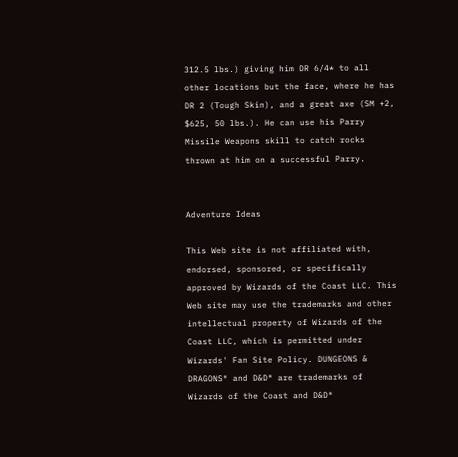312.5 lbs.) giving him DR 6/4* to all other locations but the face, where he has DR 2 (Tough Skin), and a great axe (SM +2, $625, 50 lbs.). He can use his Parry Missile Weapons skill to catch rocks thrown at him on a successful Parry.


Adventure Ideas

This Web site is not affiliated with, endorsed, sponsored, or specifically approved by Wizards of the Coast LLC. This Web site may use the trademarks and other intellectual property of Wizards of the Coast LLC, which is permitted under Wizards' Fan Site Policy. DUNGEONS & DRAGONS® and D&D® are trademarks of Wizards of the Coast and D&D®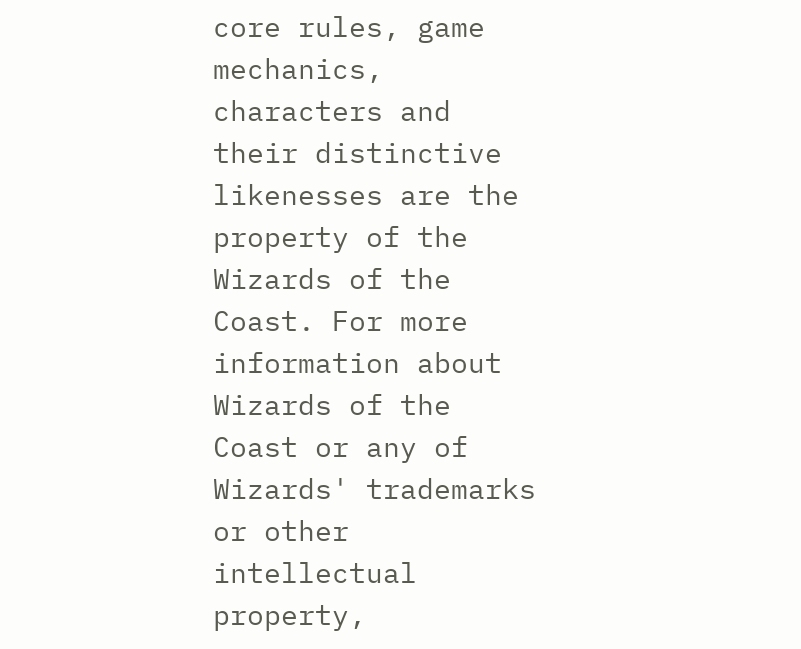core rules, game mechanics, characters and their distinctive likenesses are the property of the Wizards of the Coast. For more information about Wizards of the Coast or any of Wizards' trademarks or other intellectual property,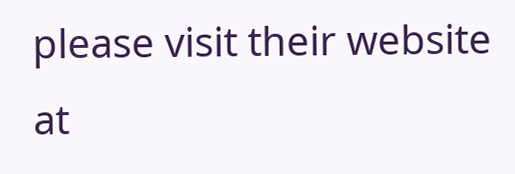please visit their website at